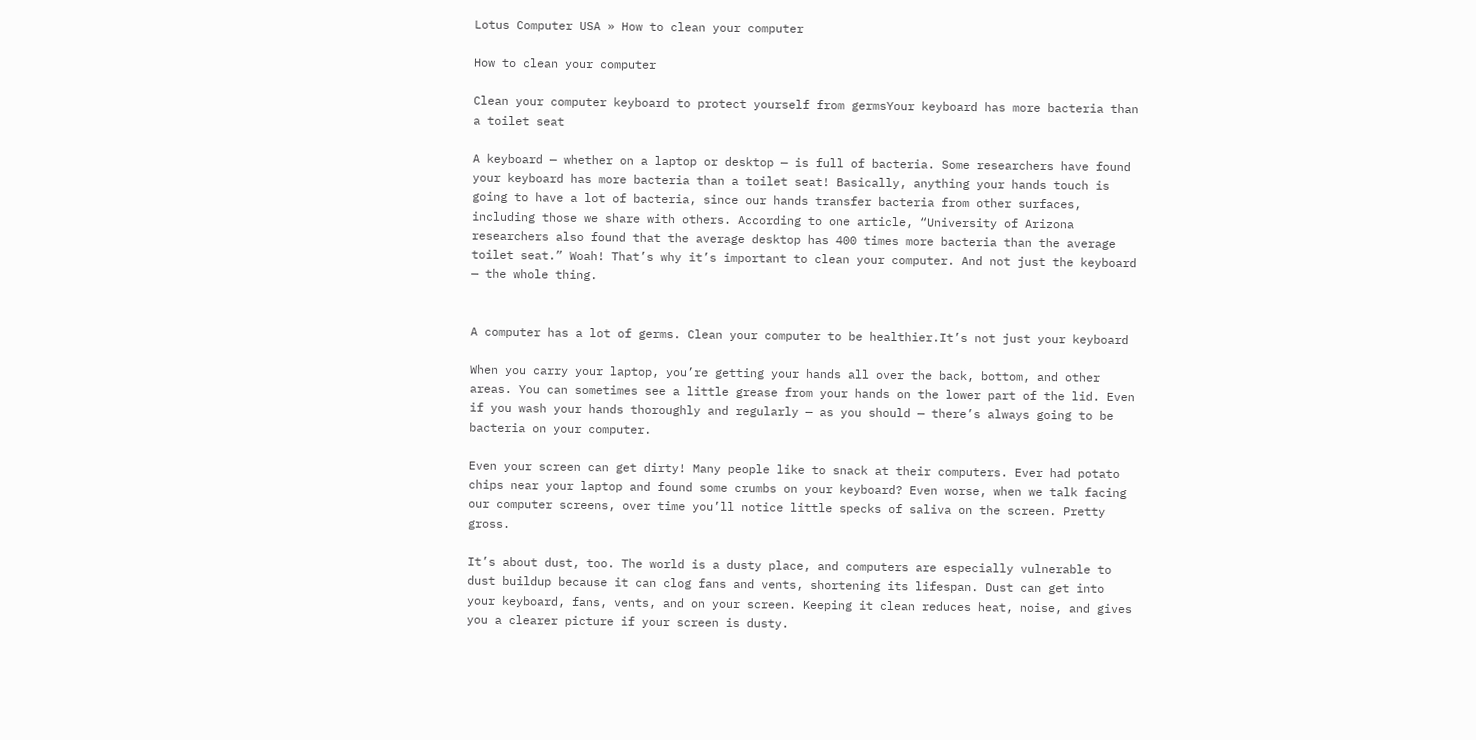Lotus Computer USA » How to clean your computer

How to clean your computer

Clean your computer keyboard to protect yourself from germsYour keyboard has more bacteria than a toilet seat

A keyboard — whether on a laptop or desktop — is full of bacteria. Some researchers have found your keyboard has more bacteria than a toilet seat! Basically, anything your hands touch is going to have a lot of bacteria, since our hands transfer bacteria from other surfaces, including those we share with others. According to one article, “University of Arizona researchers also found that the average desktop has 400 times more bacteria than the average toilet seat.” Woah! That’s why it’s important to clean your computer. And not just the keyboard — the whole thing.


A computer has a lot of germs. Clean your computer to be healthier.It’s not just your keyboard

When you carry your laptop, you’re getting your hands all over the back, bottom, and other areas. You can sometimes see a little grease from your hands on the lower part of the lid. Even if you wash your hands thoroughly and regularly — as you should — there’s always going to be bacteria on your computer.

Even your screen can get dirty! Many people like to snack at their computers. Ever had potato chips near your laptop and found some crumbs on your keyboard? Even worse, when we talk facing our computer screens, over time you’ll notice little specks of saliva on the screen. Pretty gross.

It’s about dust, too. The world is a dusty place, and computers are especially vulnerable to dust buildup because it can clog fans and vents, shortening its lifespan. Dust can get into your keyboard, fans, vents, and on your screen. Keeping it clean reduces heat, noise, and gives you a clearer picture if your screen is dusty.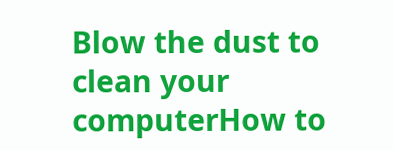Blow the dust to clean your computerHow to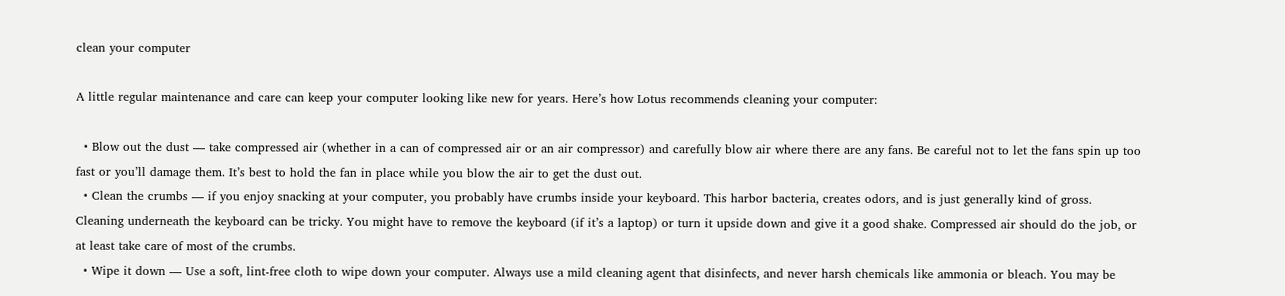clean your computer

A little regular maintenance and care can keep your computer looking like new for years. Here’s how Lotus recommends cleaning your computer:

  • Blow out the dust — take compressed air (whether in a can of compressed air or an air compressor) and carefully blow air where there are any fans. Be careful not to let the fans spin up too fast or you’ll damage them. It’s best to hold the fan in place while you blow the air to get the dust out.
  • Clean the crumbs — if you enjoy snacking at your computer, you probably have crumbs inside your keyboard. This harbor bacteria, creates odors, and is just generally kind of gross. Cleaning underneath the keyboard can be tricky. You might have to remove the keyboard (if it’s a laptop) or turn it upside down and give it a good shake. Compressed air should do the job, or at least take care of most of the crumbs.
  • Wipe it down — Use a soft, lint-free cloth to wipe down your computer. Always use a mild cleaning agent that disinfects, and never harsh chemicals like ammonia or bleach. You may be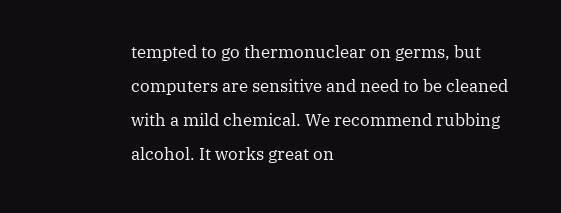tempted to go thermonuclear on germs, but computers are sensitive and need to be cleaned with a mild chemical. We recommend rubbing alcohol. It works great on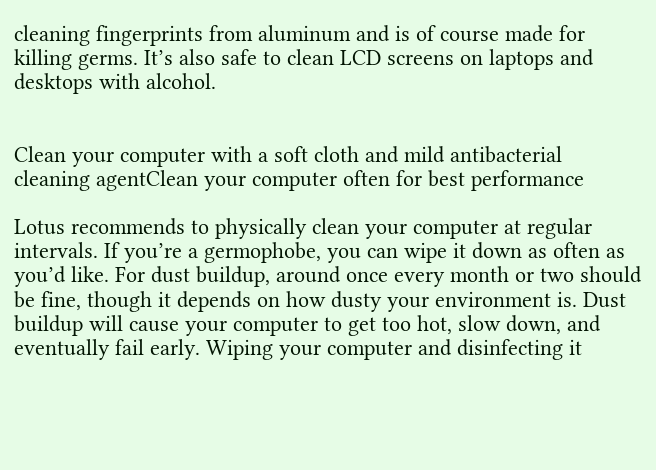cleaning fingerprints from aluminum and is of course made for killing germs. It’s also safe to clean LCD screens on laptops and desktops with alcohol.


Clean your computer with a soft cloth and mild antibacterial cleaning agentClean your computer often for best performance

Lotus recommends to physically clean your computer at regular intervals. If you’re a germophobe, you can wipe it down as often as you’d like. For dust buildup, around once every month or two should be fine, though it depends on how dusty your environment is. Dust buildup will cause your computer to get too hot, slow down, and eventually fail early. Wiping your computer and disinfecting it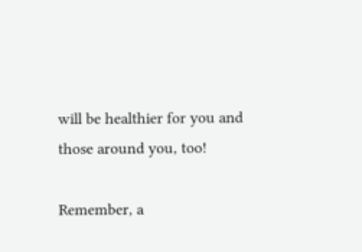will be healthier for you and those around you, too!

Remember, a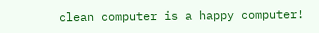clean computer is a happy computer!